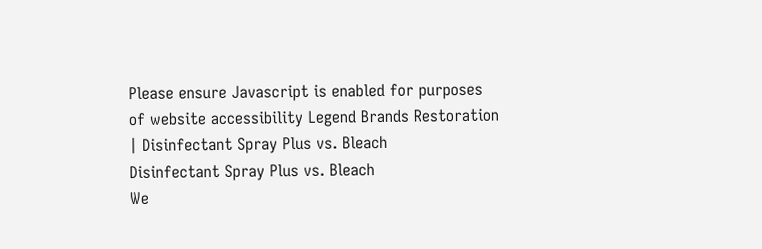Please ensure Javascript is enabled for purposes of website accessibility Legend Brands Restoration | Disinfectant Spray Plus vs. Bleach
Disinfectant Spray Plus vs. Bleach
We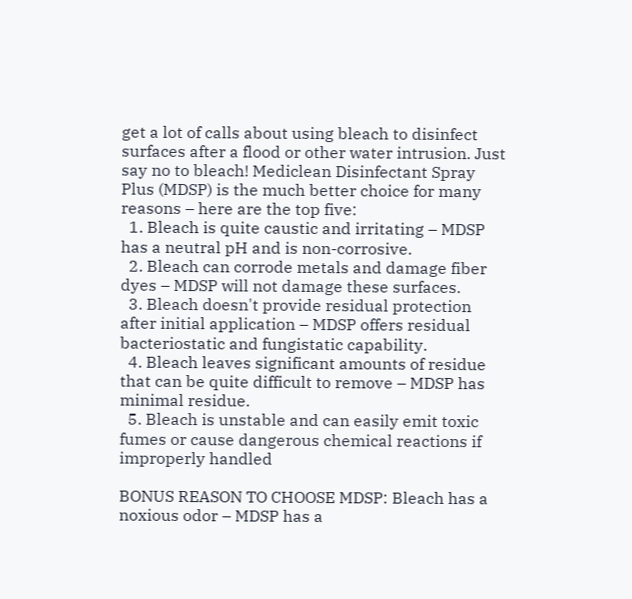get a lot of calls about using bleach to disinfect surfaces after a flood or other water intrusion. Just say no to bleach! Mediclean Disinfectant Spray Plus (MDSP) is the much better choice for many reasons – here are the top five:
  1. Bleach is quite caustic and irritating – MDSP has a neutral pH and is non-corrosive.
  2. Bleach can corrode metals and damage fiber dyes – MDSP will not damage these surfaces.
  3. Bleach doesn't provide residual protection after initial application – MDSP offers residual bacteriostatic and fungistatic capability.
  4. Bleach leaves significant amounts of residue that can be quite difficult to remove – MDSP has minimal residue.
  5. Bleach is unstable and can easily emit toxic fumes or cause dangerous chemical reactions if improperly handled

BONUS REASON TO CHOOSE MDSP: Bleach has a noxious odor – MDSP has a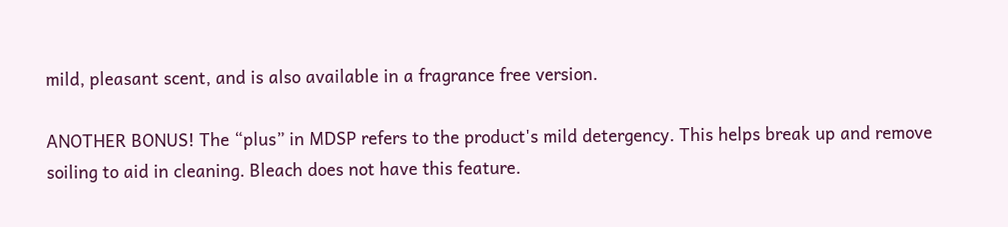mild, pleasant scent, and is also available in a fragrance free version.

ANOTHER BONUS! The “plus” in MDSP refers to the product's mild detergency. This helps break up and remove soiling to aid in cleaning. Bleach does not have this feature.